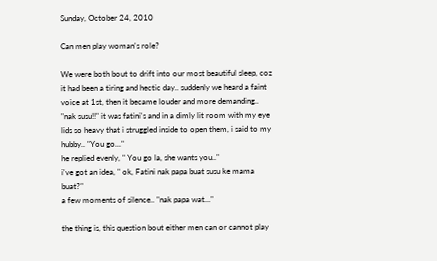Sunday, October 24, 2010

Can men play woman's role?

We were both bout to drift into our most beautiful sleep, coz it had been a tiring and hectic day.. suddenly we heard a faint voice at 1st, then it became louder and more demanding.. "nak susu!!" it was fatini's and in a dimly lit room with my eye lids so heavy that i struggled inside to open them, i said to my hubby.. "You go..."
he replied evenly, " You go la, she wants you.."
i've got an idea, " ok, Fatini nak papa buat susu ke mama buat?"
a few moments of silence.. "nak papa wat..."

the thing is, this question bout either men can or cannot play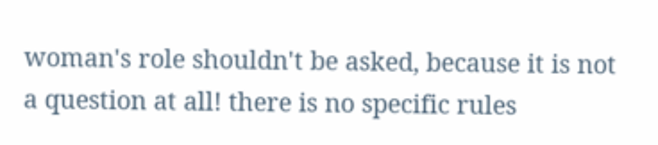woman's role shouldn't be asked, because it is not a question at all! there is no specific rules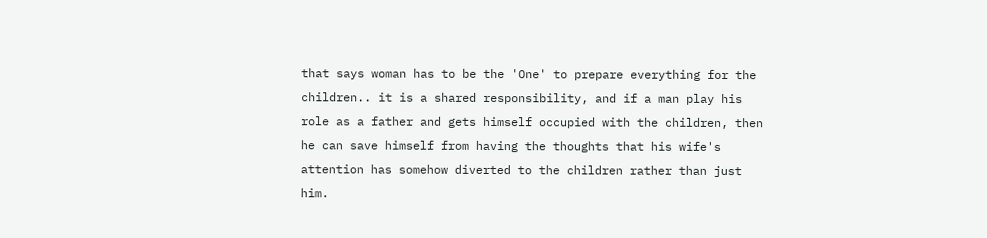that says woman has to be the 'One' to prepare everything for the children.. it is a shared responsibility, and if a man play his role as a father and gets himself occupied with the children, then he can save himself from having the thoughts that his wife's attention has somehow diverted to the children rather than just him.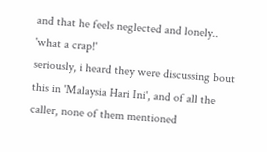and that he feels neglected and lonely.. 'what a crap!'
seriously, i heard they were discussing bout this in 'Malaysia Hari Ini', and of all the caller, none of them mentioned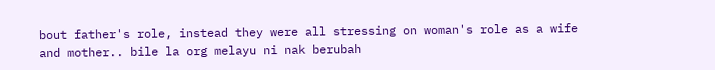bout father's role, instead they were all stressing on woman's role as a wife and mother.. bile la org melayu ni nak berubah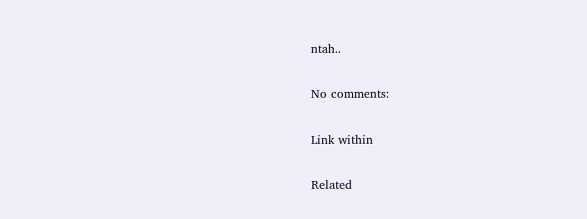ntah..

No comments:

Link within

Related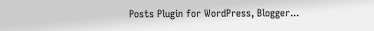Posts Plugin for WordPress, Blogger...